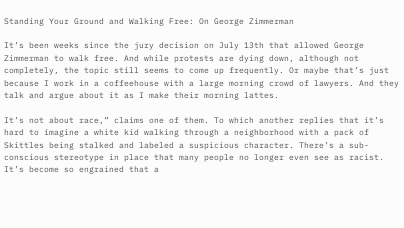Standing Your Ground and Walking Free: On George Zimmerman

It’s been weeks since the jury decision on July 13th that allowed George Zimmerman to walk free. And while protests are dying down, although not completely, the topic still seems to come up frequently. Or maybe that’s just because I work in a coffeehouse with a large morning crowd of lawyers. And they talk and argue about it as I make their morning lattes.

It’s not about race,” claims one of them. To which another replies that it’s hard to imagine a white kid walking through a neighborhood with a pack of Skittles being stalked and labeled a suspicious character. There’s a sub-conscious stereotype in place that many people no longer even see as racist. It’s become so engrained that a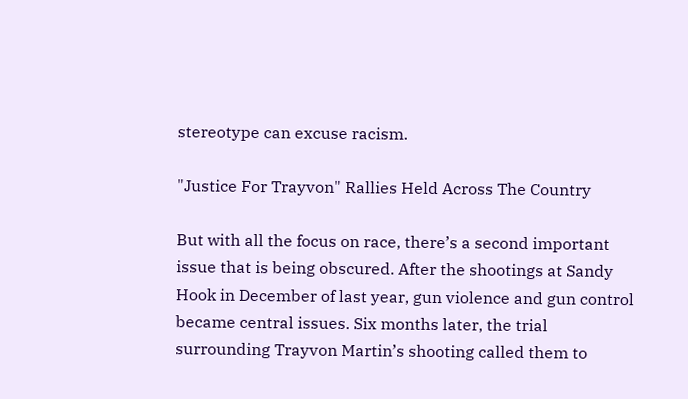stereotype can excuse racism.

"Justice For Trayvon" Rallies Held Across The Country

But with all the focus on race, there’s a second important issue that is being obscured. After the shootings at Sandy Hook in December of last year, gun violence and gun control became central issues. Six months later, the trial surrounding Trayvon Martin’s shooting called them to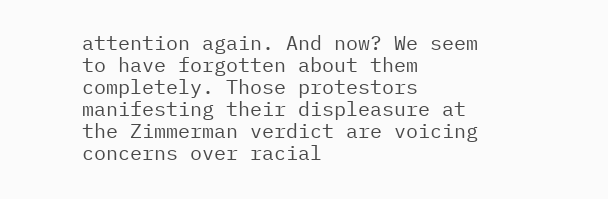attention again. And now? We seem to have forgotten about them completely. Those protestors manifesting their displeasure at the Zimmerman verdict are voicing concerns over racial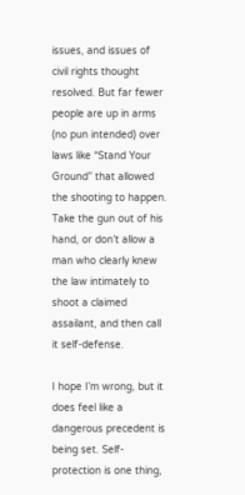issues, and issues of civil rights thought resolved. But far fewer people are up in arms (no pun intended) over laws like “Stand Your Ground” that allowed the shooting to happen. Take the gun out of his hand, or don’t allow a man who clearly knew the law intimately to shoot a claimed assailant, and then call it self-defense.

I hope I’m wrong, but it does feel like a dangerous precedent is being set. Self-protection is one thing,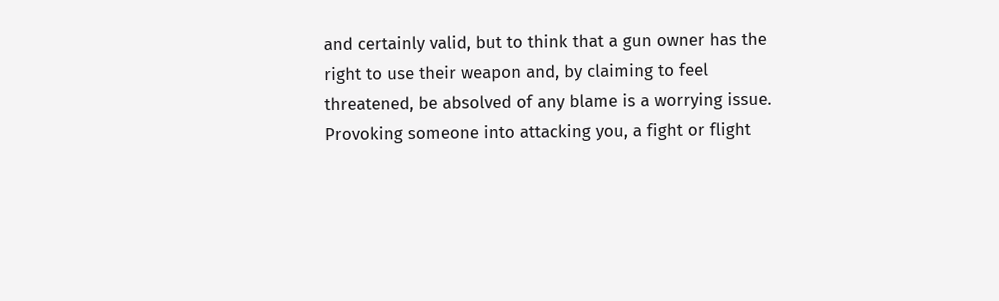and certainly valid, but to think that a gun owner has the right to use their weapon and, by claiming to feel threatened, be absolved of any blame is a worrying issue. Provoking someone into attacking you, a fight or flight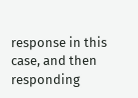response in this case, and then responding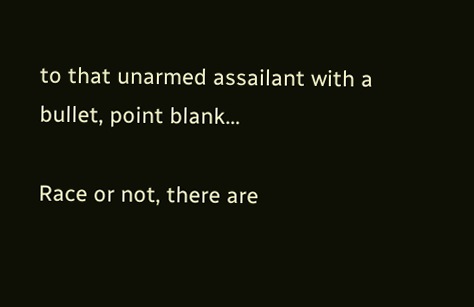to that unarmed assailant with a bullet, point blank…

Race or not, there are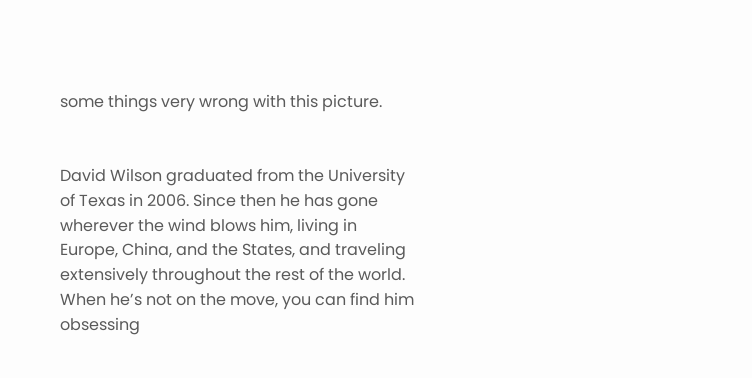some things very wrong with this picture.


David Wilson graduated from the University of Texas in 2006. Since then he has gone wherever the wind blows him, living in Europe, China, and the States, and traveling extensively throughout the rest of the world. When he’s not on the move, you can find him obsessing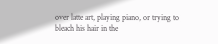over latte art, playing piano, or trying to bleach his hair in the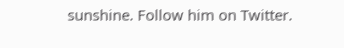sunshine. Follow him on Twitter.